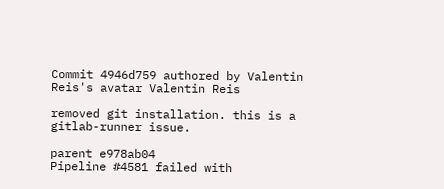Commit 4946d759 authored by Valentin Reis's avatar Valentin Reis

removed git installation. this is a gitlab-runner issue.

parent e978ab04
Pipeline #4581 failed with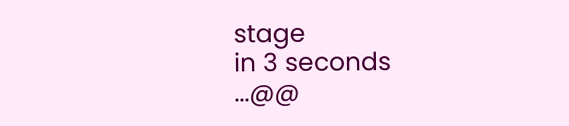stage
in 3 seconds
...@@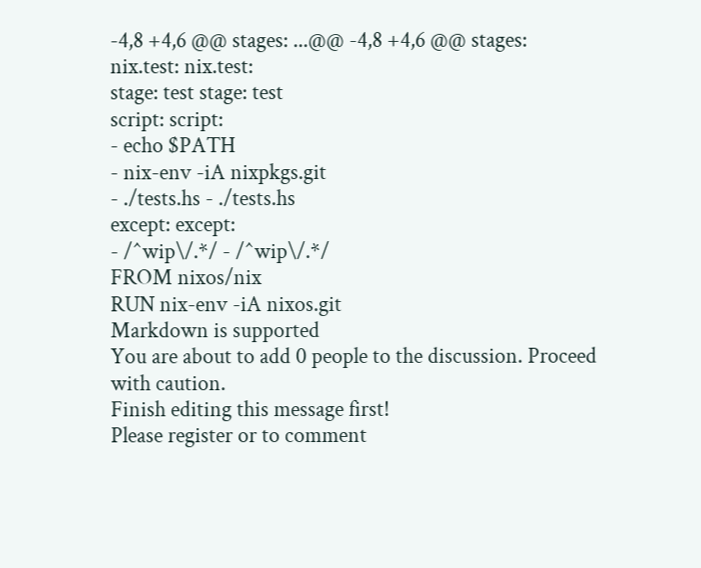-4,8 +4,6 @@ stages: ...@@ -4,8 +4,6 @@ stages:
nix.test: nix.test:
stage: test stage: test
script: script:
- echo $PATH
- nix-env -iA nixpkgs.git
- ./tests.hs - ./tests.hs
except: except:
- /^wip\/.*/ - /^wip\/.*/
FROM nixos/nix
RUN nix-env -iA nixos.git
Markdown is supported
You are about to add 0 people to the discussion. Proceed with caution.
Finish editing this message first!
Please register or to comment